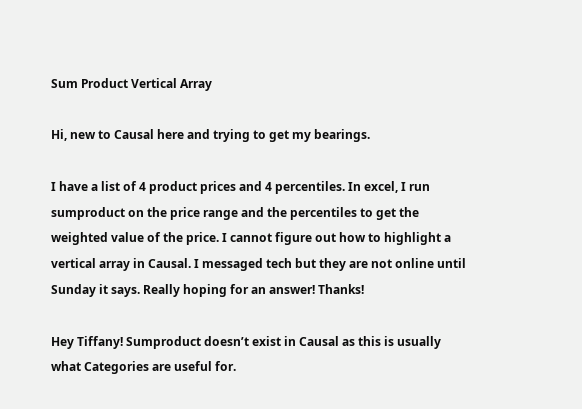Sum Product Vertical Array

Hi, new to Causal here and trying to get my bearings.

I have a list of 4 product prices and 4 percentiles. In excel, I run sumproduct on the price range and the percentiles to get the weighted value of the price. I cannot figure out how to highlight a vertical array in Causal. I messaged tech but they are not online until Sunday it says. Really hoping for an answer! Thanks!

Hey Tiffany! Sumproduct doesn’t exist in Causal as this is usually what Categories are useful for.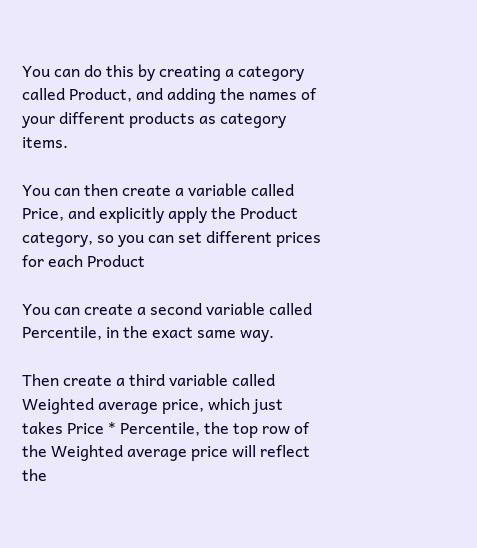You can do this by creating a category called Product, and adding the names of your different products as category items.

You can then create a variable called Price, and explicitly apply the Product category, so you can set different prices for each Product

You can create a second variable called Percentile, in the exact same way.

Then create a third variable called Weighted average price, which just takes Price * Percentile, the top row of the Weighted average price will reflect the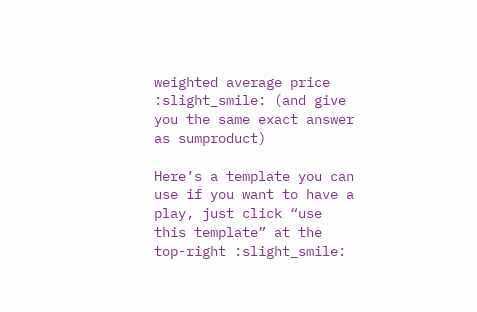weighted average price :slight_smile: (and give you the same exact answer as sumproduct)

Here’s a template you can use if you want to have a play, just click “use this template” at the top-right :slight_smile: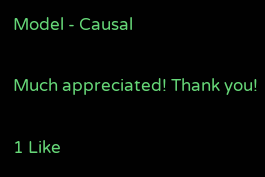Model - Causal

Much appreciated! Thank you!

1 Like